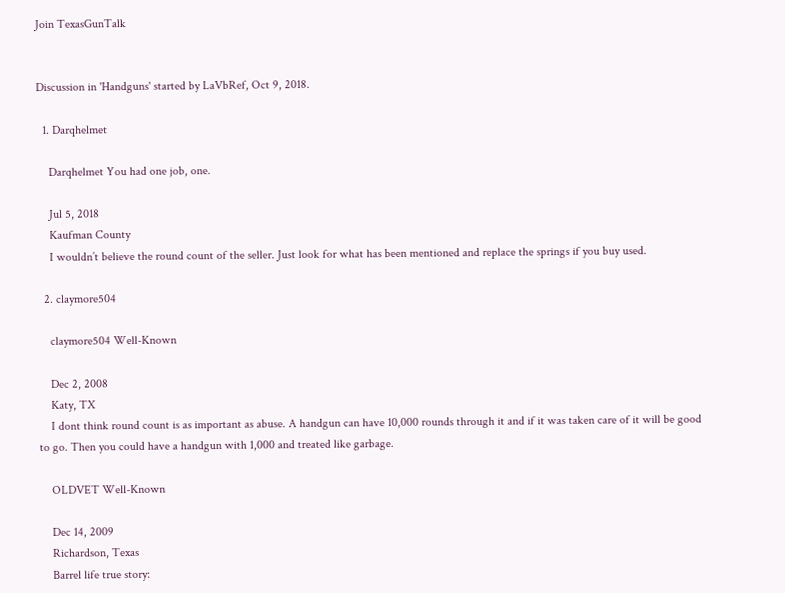Join TexasGunTalk


Discussion in 'Handguns' started by LaVbRef, Oct 9, 2018.

  1. Darqhelmet

    Darqhelmet You had one job, one.

    Jul 5, 2018
    Kaufman County
    I wouldn’t believe the round count of the seller. Just look for what has been mentioned and replace the springs if you buy used.

  2. claymore504

    claymore504 Well-Known

    Dec 2, 2008
    Katy, TX
    I dont think round count is as important as abuse. A handgun can have 10,000 rounds through it and if it was taken care of it will be good to go. Then you could have a handgun with 1,000 and treated like garbage.

    OLDVET Well-Known

    Dec 14, 2009
    Richardson, Texas
    Barrel life true story: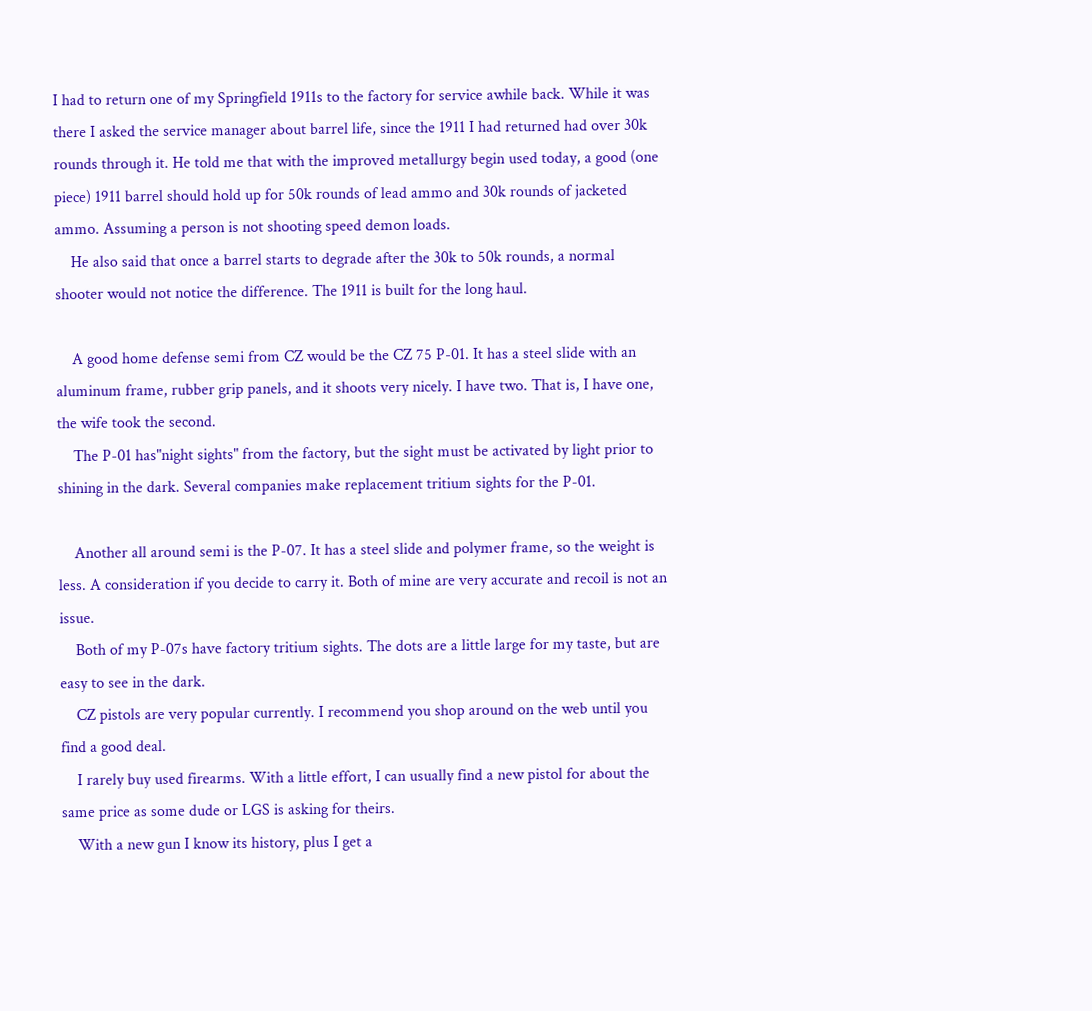I had to return one of my Springfield 1911s to the factory for service awhile back. While it was there I asked the service manager about barrel life, since the 1911 I had returned had over 30k rounds through it. He told me that with the improved metallurgy begin used today, a good (one piece) 1911 barrel should hold up for 50k rounds of lead ammo and 30k rounds of jacketed ammo. Assuming a person is not shooting speed demon loads.
    He also said that once a barrel starts to degrade after the 30k to 50k rounds, a normal shooter would not notice the difference. The 1911 is built for the long haul.

    A good home defense semi from CZ would be the CZ 75 P-01. It has a steel slide with an aluminum frame, rubber grip panels, and it shoots very nicely. I have two. That is, I have one, the wife took the second.
    The P-01 has"night sights" from the factory, but the sight must be activated by light prior to shining in the dark. Several companies make replacement tritium sights for the P-01.

    Another all around semi is the P-07. It has a steel slide and polymer frame, so the weight is less. A consideration if you decide to carry it. Both of mine are very accurate and recoil is not an issue.
    Both of my P-07s have factory tritium sights. The dots are a little large for my taste, but are easy to see in the dark.
    CZ pistols are very popular currently. I recommend you shop around on the web until you find a good deal.
    I rarely buy used firearms. With a little effort, I can usually find a new pistol for about the same price as some dude or LGS is asking for theirs.
    With a new gun I know its history, plus I get a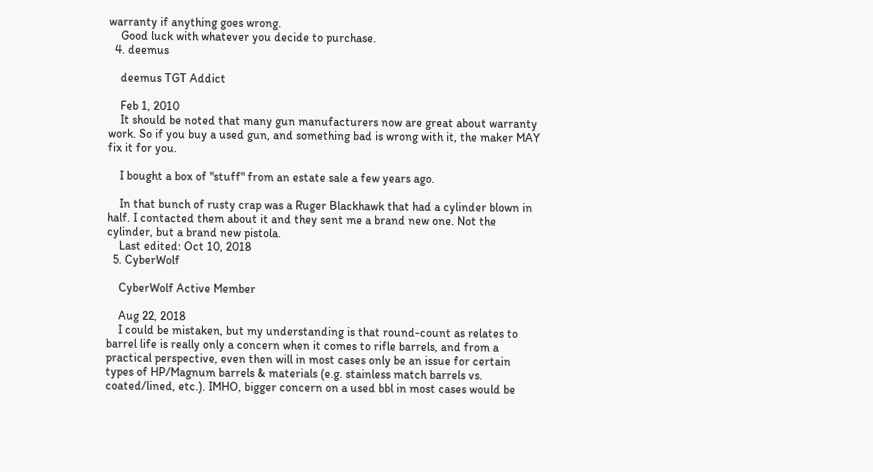warranty if anything goes wrong.
    Good luck with whatever you decide to purchase.
  4. deemus

    deemus TGT Addict

    Feb 1, 2010
    It should be noted that many gun manufacturers now are great about warranty work. So if you buy a used gun, and something bad is wrong with it, the maker MAY fix it for you.

    I bought a box of "stuff" from an estate sale a few years ago.

    In that bunch of rusty crap was a Ruger Blackhawk that had a cylinder blown in half. I contacted them about it and they sent me a brand new one. Not the cylinder, but a brand new pistola.
    Last edited: Oct 10, 2018
  5. CyberWolf

    CyberWolf Active Member

    Aug 22, 2018
    I could be mistaken, but my understanding is that round-count as relates to barrel life is really only a concern when it comes to rifle barrels, and from a practical perspective, even then will in most cases only be an issue for certain types of HP/Magnum barrels & materials (e.g. stainless match barrels vs. coated/lined, etc.). IMHO, bigger concern on a used bbl in most cases would be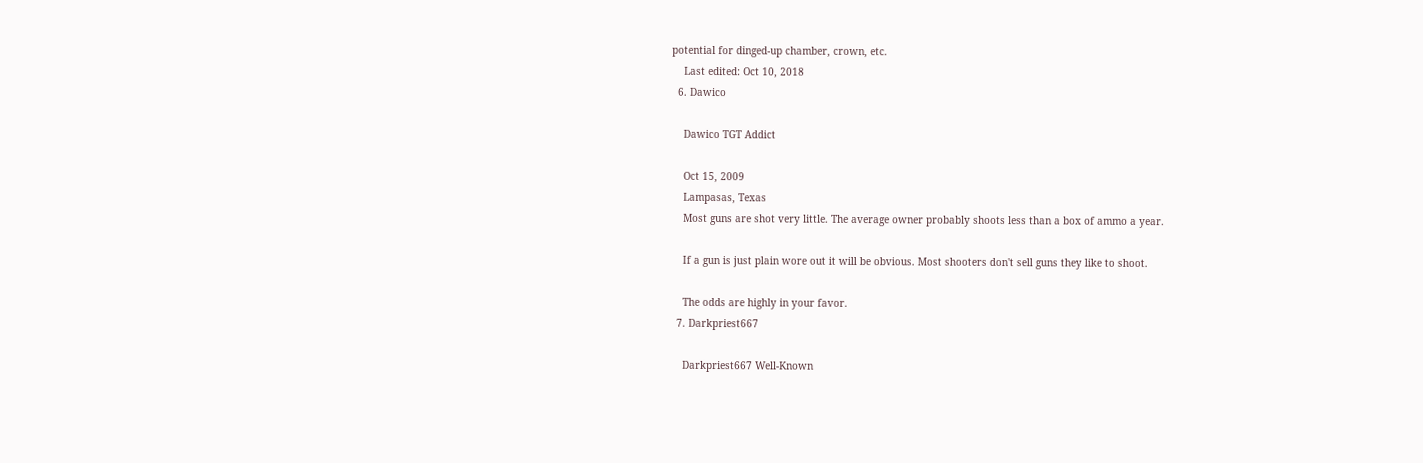potential for dinged-up chamber, crown, etc.
    Last edited: Oct 10, 2018
  6. Dawico

    Dawico TGT Addict

    Oct 15, 2009
    Lampasas, Texas
    Most guns are shot very little. The average owner probably shoots less than a box of ammo a year.

    If a gun is just plain wore out it will be obvious. Most shooters don't sell guns they like to shoot.

    The odds are highly in your favor.
  7. Darkpriest667

    Darkpriest667 Well-Known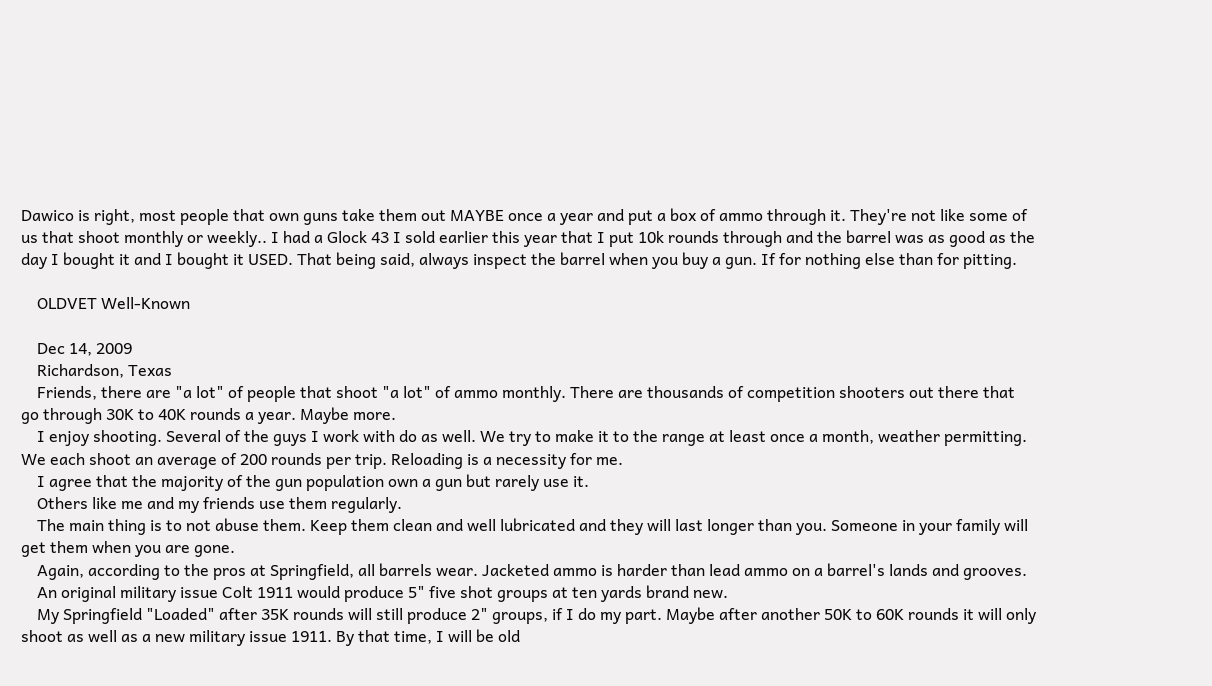Dawico is right, most people that own guns take them out MAYBE once a year and put a box of ammo through it. They're not like some of us that shoot monthly or weekly.. I had a Glock 43 I sold earlier this year that I put 10k rounds through and the barrel was as good as the day I bought it and I bought it USED. That being said, always inspect the barrel when you buy a gun. If for nothing else than for pitting.

    OLDVET Well-Known

    Dec 14, 2009
    Richardson, Texas
    Friends, there are "a lot" of people that shoot "a lot" of ammo monthly. There are thousands of competition shooters out there that go through 30K to 40K rounds a year. Maybe more.
    I enjoy shooting. Several of the guys I work with do as well. We try to make it to the range at least once a month, weather permitting. We each shoot an average of 200 rounds per trip. Reloading is a necessity for me.
    I agree that the majority of the gun population own a gun but rarely use it.
    Others like me and my friends use them regularly.
    The main thing is to not abuse them. Keep them clean and well lubricated and they will last longer than you. Someone in your family will get them when you are gone.
    Again, according to the pros at Springfield, all barrels wear. Jacketed ammo is harder than lead ammo on a barrel's lands and grooves.
    An original military issue Colt 1911 would produce 5" five shot groups at ten yards brand new.
    My Springfield "Loaded" after 35K rounds will still produce 2" groups, if I do my part. Maybe after another 50K to 60K rounds it will only shoot as well as a new military issue 1911. By that time, I will be old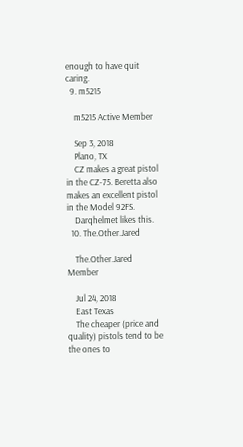enough to have quit caring.
  9. m5215

    m5215 Active Member

    Sep 3, 2018
    Plano, TX
    CZ makes a great pistol in the CZ-75. Beretta also makes an excellent pistol in the Model 92FS.
    Darqhelmet likes this.
  10. The.Other.Jared

    The.Other.Jared Member

    Jul 24, 2018
    East Texas
    The cheaper (price and quality) pistols tend to be the ones to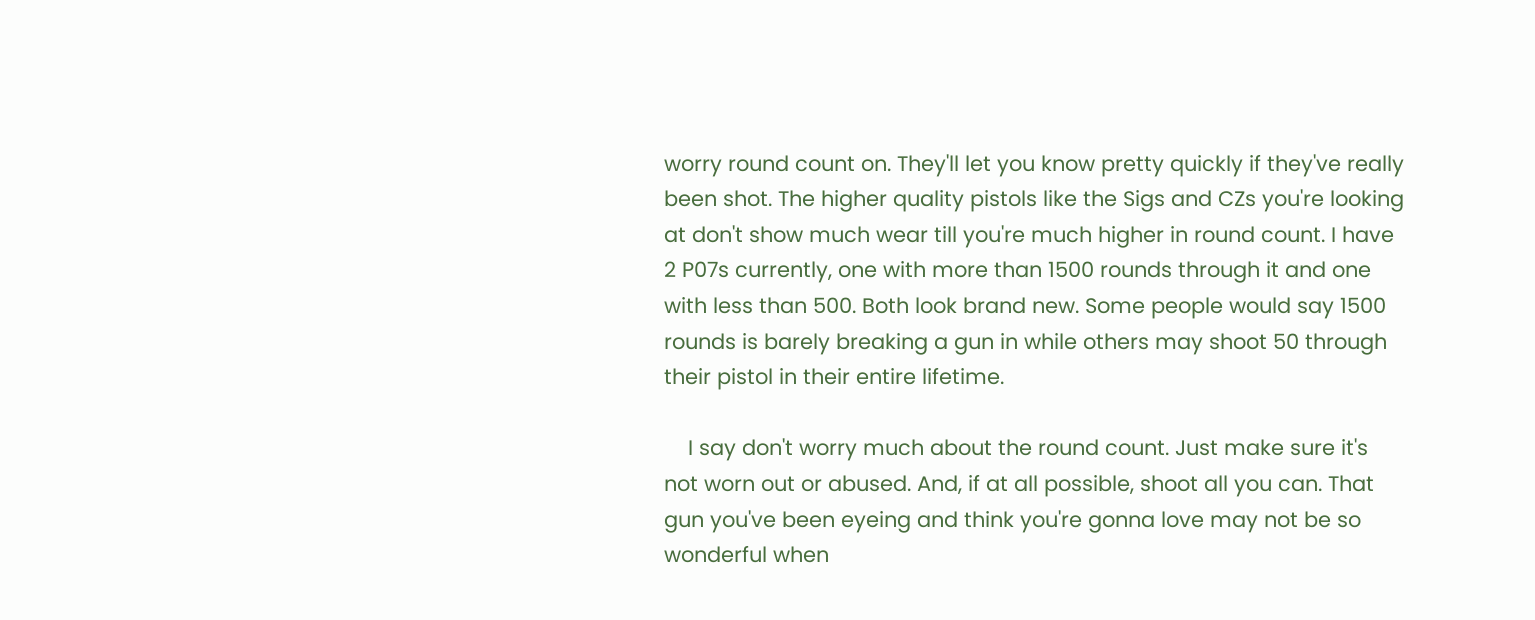worry round count on. They'll let you know pretty quickly if they've really been shot. The higher quality pistols like the Sigs and CZs you're looking at don't show much wear till you're much higher in round count. I have 2 P07s currently, one with more than 1500 rounds through it and one with less than 500. Both look brand new. Some people would say 1500 rounds is barely breaking a gun in while others may shoot 50 through their pistol in their entire lifetime.

    I say don't worry much about the round count. Just make sure it's not worn out or abused. And, if at all possible, shoot all you can. That gun you've been eyeing and think you're gonna love may not be so wonderful when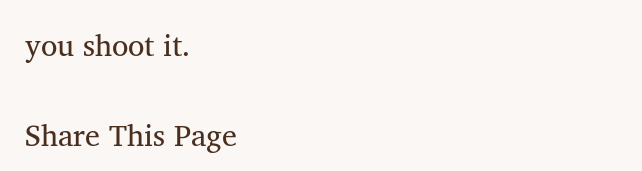you shoot it.

Share This Page